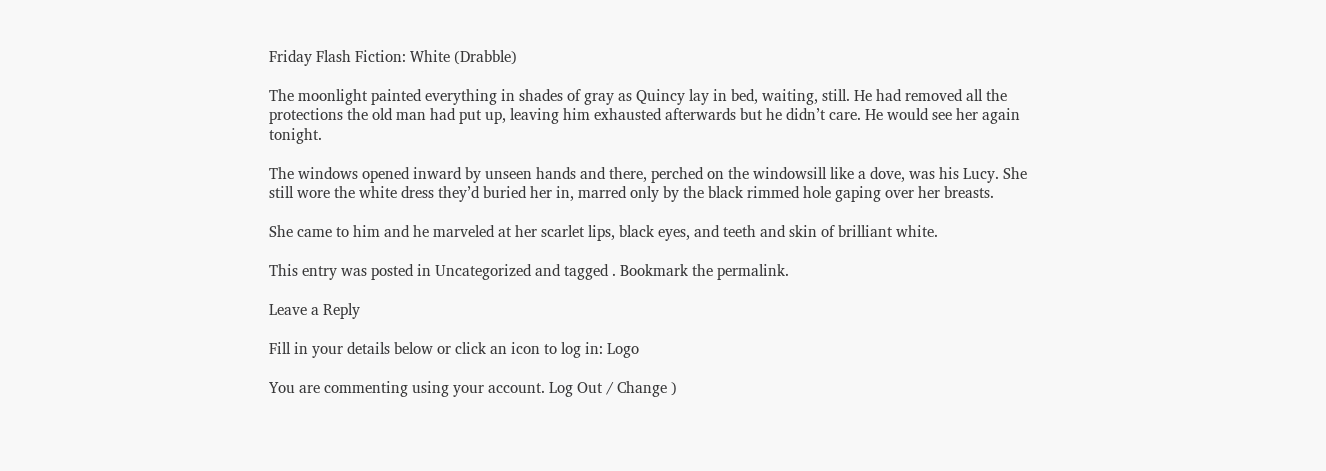Friday Flash Fiction: White (Drabble)

The moonlight painted everything in shades of gray as Quincy lay in bed, waiting, still. He had removed all the protections the old man had put up, leaving him exhausted afterwards but he didn’t care. He would see her again tonight.

The windows opened inward by unseen hands and there, perched on the windowsill like a dove, was his Lucy. She still wore the white dress they’d buried her in, marred only by the black rimmed hole gaping over her breasts.

She came to him and he marveled at her scarlet lips, black eyes, and teeth and skin of brilliant white.

This entry was posted in Uncategorized and tagged . Bookmark the permalink.

Leave a Reply

Fill in your details below or click an icon to log in: Logo

You are commenting using your account. Log Out / Change )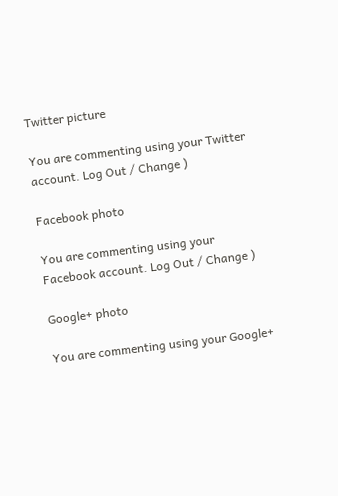Twitter picture

You are commenting using your Twitter account. Log Out / Change )

Facebook photo

You are commenting using your Facebook account. Log Out / Change )

Google+ photo

You are commenting using your Google+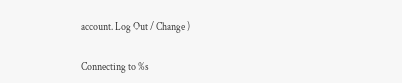account. Log Out / Change )

Connecting to %s